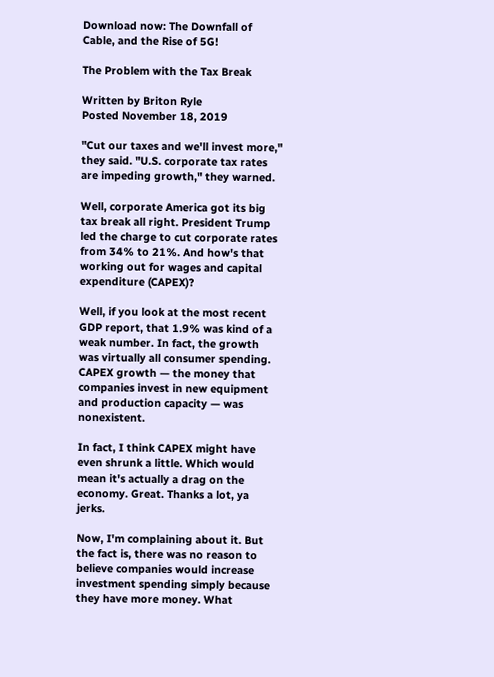Download now: The Downfall of Cable, and the Rise of 5G!

The Problem with the Tax Break

Written by Briton Ryle
Posted November 18, 2019

"Cut our taxes and we'll invest more," they said. "U.S. corporate tax rates are impeding growth," they warned.

Well, corporate America got its big tax break all right. President Trump led the charge to cut corporate rates from 34% to 21%. And how's that working out for wages and capital expenditure (CAPEX)?

Well, if you look at the most recent GDP report, that 1.9% was kind of a weak number. In fact, the growth was virtually all consumer spending. CAPEX growth — the money that companies invest in new equipment and production capacity — was nonexistent.

In fact, I think CAPEX might have even shrunk a little. Which would mean it's actually a drag on the economy. Great. Thanks a lot, ya jerks.

Now, I'm complaining about it. But the fact is, there was no reason to believe companies would increase investment spending simply because they have more money. What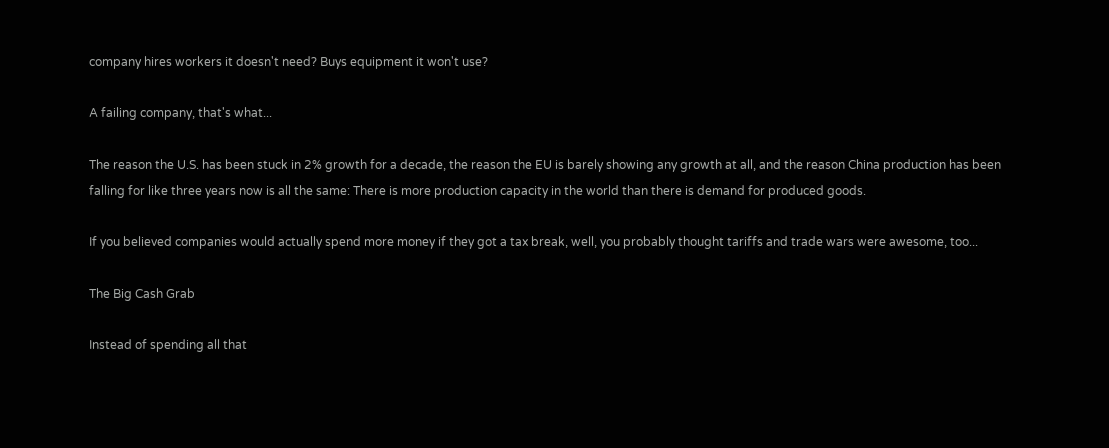company hires workers it doesn't need? Buys equipment it won't use?

A failing company, that's what...

The reason the U.S. has been stuck in 2% growth for a decade, the reason the EU is barely showing any growth at all, and the reason China production has been falling for like three years now is all the same: There is more production capacity in the world than there is demand for produced goods.

If you believed companies would actually spend more money if they got a tax break, well, you probably thought tariffs and trade wars were awesome, too...

The Big Cash Grab

Instead of spending all that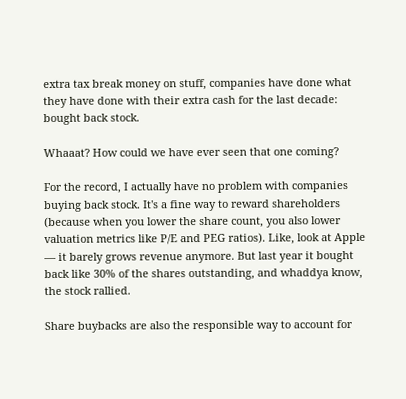extra tax break money on stuff, companies have done what they have done with their extra cash for the last decade: bought back stock.

Whaaat? How could we have ever seen that one coming?

For the record, I actually have no problem with companies buying back stock. It's a fine way to reward shareholders (because when you lower the share count, you also lower valuation metrics like P/E and PEG ratios). Like, look at Apple — it barely grows revenue anymore. But last year it bought back like 30% of the shares outstanding, and whaddya know, the stock rallied.

Share buybacks are also the responsible way to account for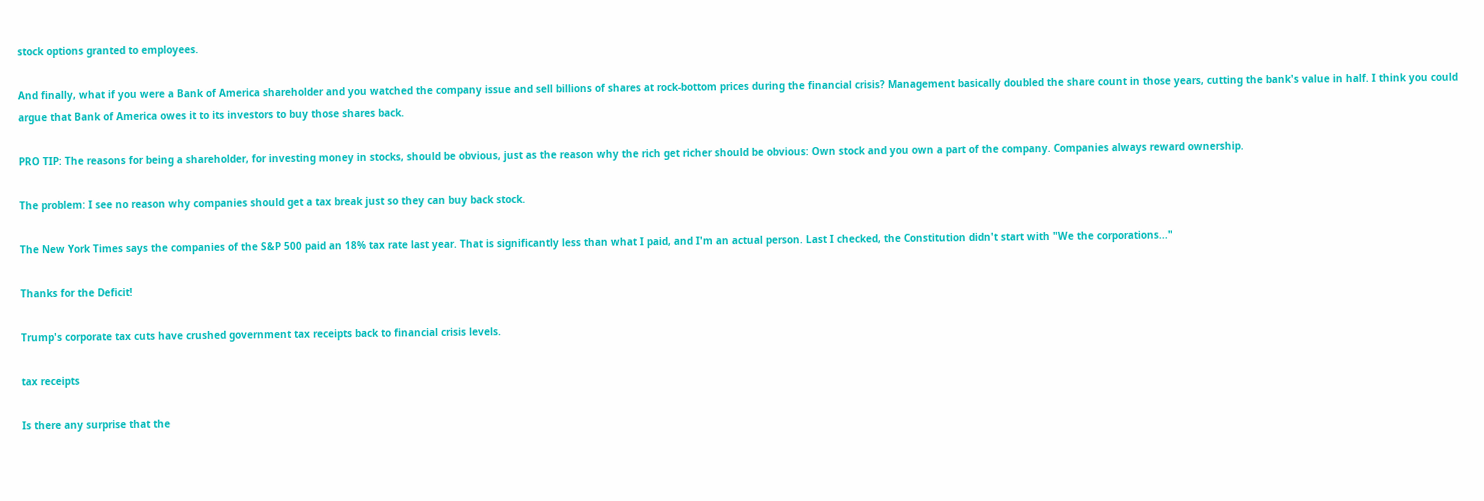stock options granted to employees.

And finally, what if you were a Bank of America shareholder and you watched the company issue and sell billions of shares at rock-bottom prices during the financial crisis? Management basically doubled the share count in those years, cutting the bank's value in half. I think you could argue that Bank of America owes it to its investors to buy those shares back.

PRO TIP: The reasons for being a shareholder, for investing money in stocks, should be obvious, just as the reason why the rich get richer should be obvious: Own stock and you own a part of the company. Companies always reward ownership.

The problem: I see no reason why companies should get a tax break just so they can buy back stock.

The New York Times says the companies of the S&P 500 paid an 18% tax rate last year. That is significantly less than what I paid, and I'm an actual person. Last I checked, the Constitution didn't start with "We the corporations..."

Thanks for the Deficit!

Trump's corporate tax cuts have crushed government tax receipts back to financial crisis levels.

tax receipts

Is there any surprise that the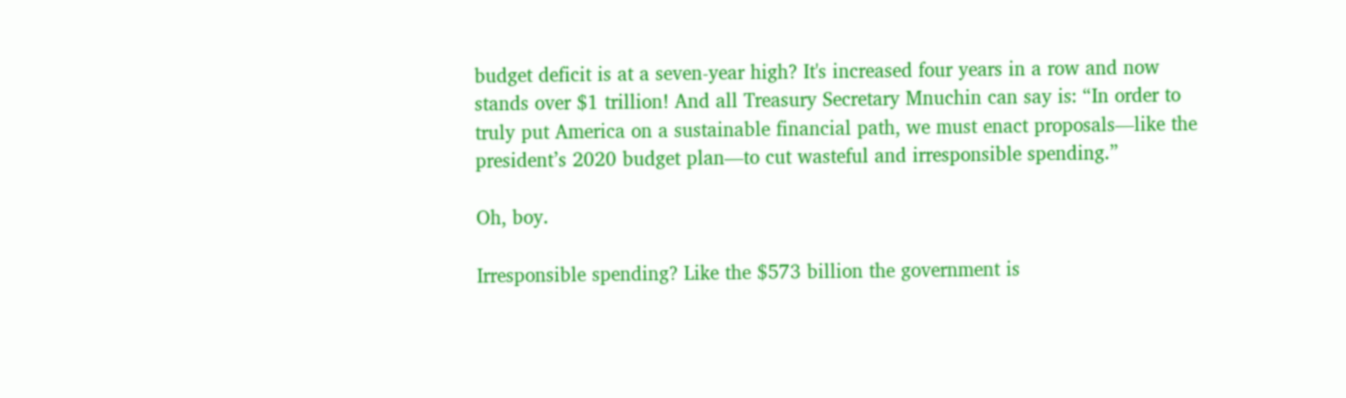budget deficit is at a seven-year high? It's increased four years in a row and now stands over $1 trillion! And all Treasury Secretary Mnuchin can say is: “In order to truly put America on a sustainable financial path, we must enact proposals—like the president’s 2020 budget plan—to cut wasteful and irresponsible spending.”

Oh, boy.

Irresponsible spending? Like the $573 billion the government is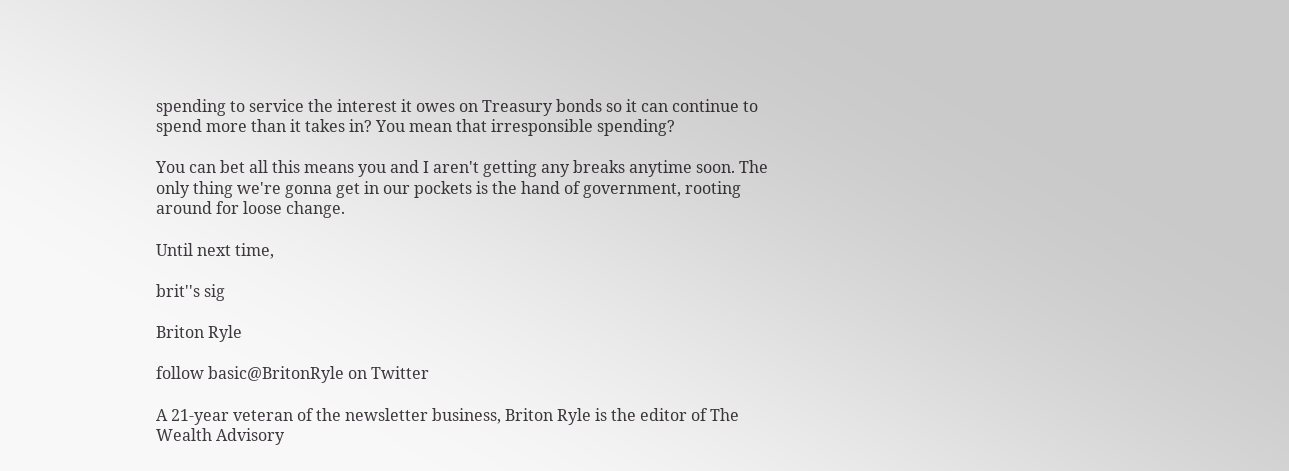spending to service the interest it owes on Treasury bonds so it can continue to spend more than it takes in? You mean that irresponsible spending?

You can bet all this means you and I aren't getting any breaks anytime soon. The only thing we're gonna get in our pockets is the hand of government, rooting around for loose change.

Until next time,

brit''s sig

Briton Ryle

follow basic@BritonRyle on Twitter

A 21-year veteran of the newsletter business, Briton Ryle is the editor of The Wealth Advisory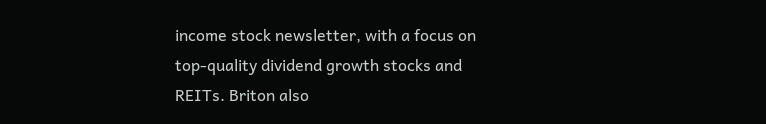income stock newsletter, with a focus on top-quality dividend growth stocks and REITs. Briton also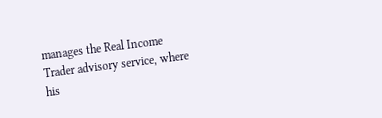manages the Real Income Trader advisory service, where his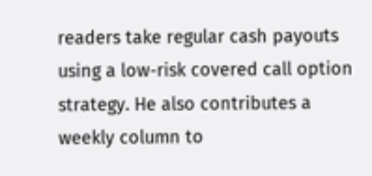readers take regular cash payouts using a low-risk covered call option strategy. He also contributes a weekly column to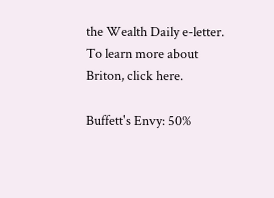the Wealth Daily e-letter. To learn more about Briton, click here.

Buffett's Envy: 50%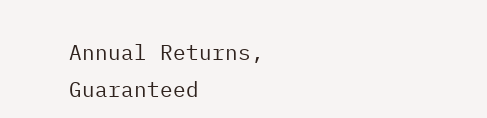Annual Returns, Guaranteed